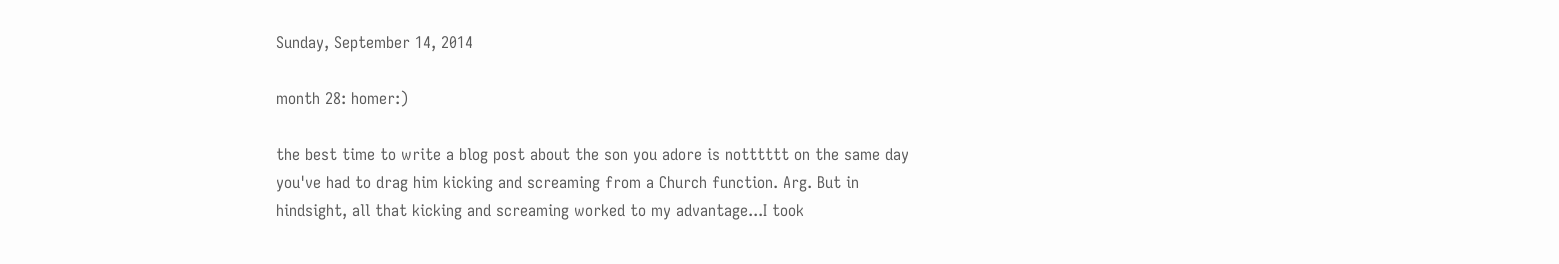Sunday, September 14, 2014

month 28: homer:)

the best time to write a blog post about the son you adore is notttttt on the same day you've had to drag him kicking and screaming from a Church function. Arg. But in hindsight, all that kicking and screaming worked to my advantage...I took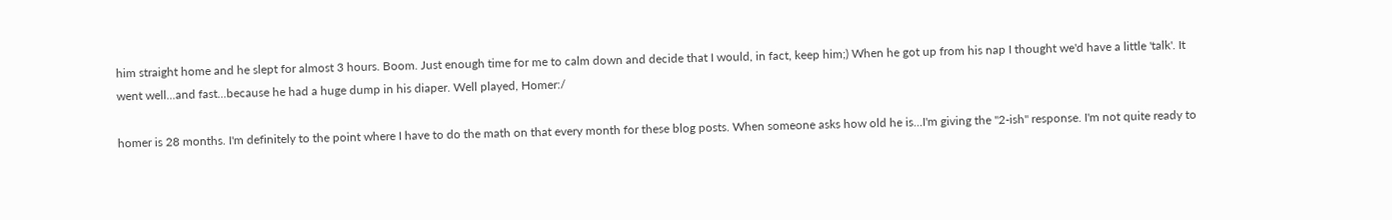him straight home and he slept for almost 3 hours. Boom. Just enough time for me to calm down and decide that I would, in fact, keep him;) When he got up from his nap I thought we'd have a little 'talk'. It went well...and fast...because he had a huge dump in his diaper. Well played, Homer:/

homer is 28 months. I'm definitely to the point where I have to do the math on that every month for these blog posts. When someone asks how old he is...I'm giving the "2-ish" response. I'm not quite ready to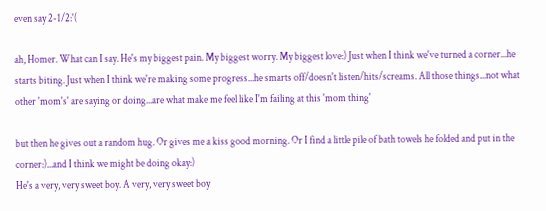even say 2-1/2:'(

ah, Homer. What can I say. He's my biggest pain. My biggest worry. My biggest love:) Just when I think we've turned a corner...he starts biting. Just when I think we're making some progress...he smarts off/doesn't listen/hits/screams. All those things...not what other 'mom's' are saying or doing...are what make me feel like I'm failing at this 'mom thing'

but then he gives out a random hug. Or gives me a kiss good morning. Or I find a little pile of bath towels he folded and put in the corner:)...and I think we might be doing okay:)
He's a very, very sweet boy. A very, very sweet boy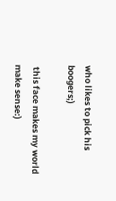who likes to pick his boogers;)

 this face makes my world make sense:)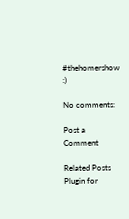#thehomershow :)

No comments:

Post a Comment

Related Posts Plugin for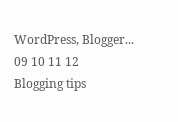WordPress, Blogger...
09 10 11 12
Blogging tips